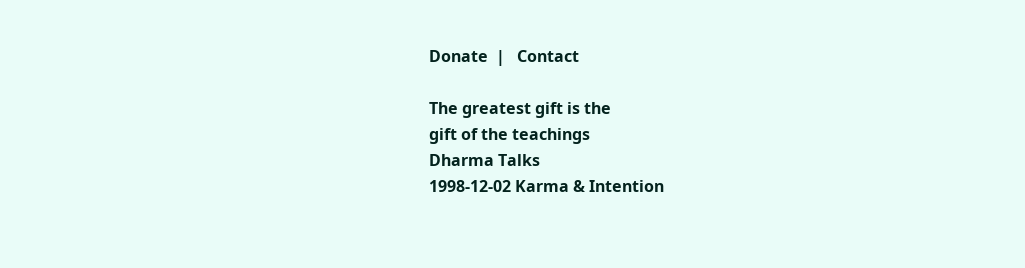Donate  |   Contact

The greatest gift is the
gift of the teachings
Dharma Talks
1998-12-02 Karma & Intention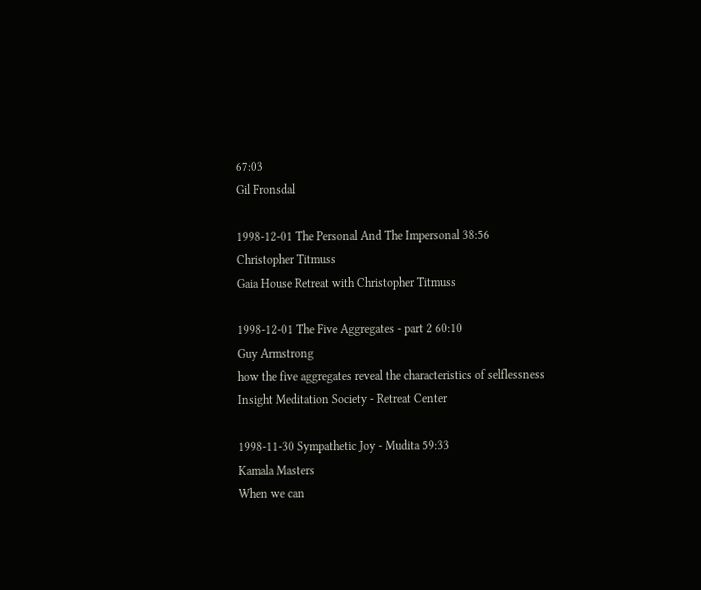67:03
Gil Fronsdal

1998-12-01 The Personal And The Impersonal 38:56
Christopher Titmuss
Gaia House Retreat with Christopher Titmuss

1998-12-01 The Five Aggregates - part 2 60:10
Guy Armstrong
how the five aggregates reveal the characteristics of selflessness
Insight Meditation Society - Retreat Center

1998-11-30 Sympathetic Joy - Mudita 59:33
Kamala Masters
When we can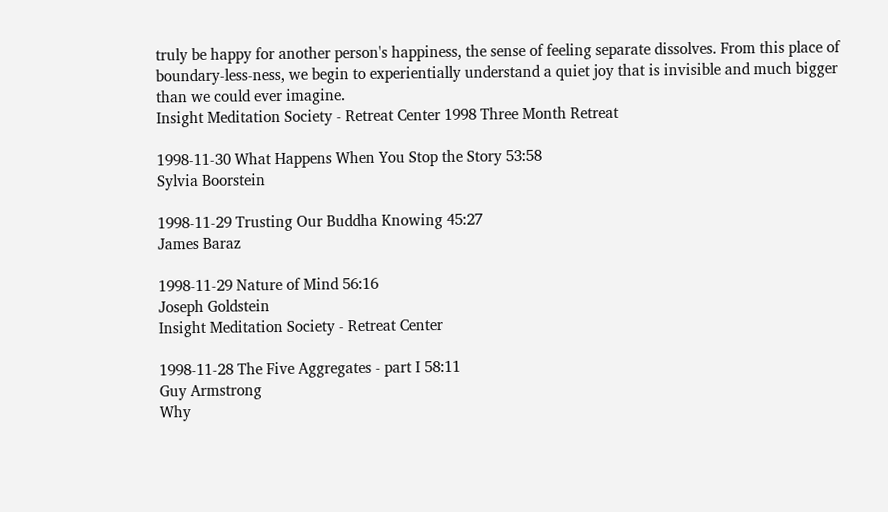truly be happy for another person's happiness, the sense of feeling separate dissolves. From this place of boundary-less-ness, we begin to experientially understand a quiet joy that is invisible and much bigger than we could ever imagine.
Insight Meditation Society - Retreat Center 1998 Three Month Retreat

1998-11-30 What Happens When You Stop the Story 53:58
Sylvia Boorstein

1998-11-29 Trusting Our Buddha Knowing 45:27
James Baraz

1998-11-29 Nature of Mind 56:16
Joseph Goldstein
Insight Meditation Society - Retreat Center

1998-11-28 The Five Aggregates - part I 58:11
Guy Armstrong
Why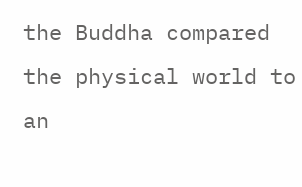the Buddha compared the physical world to an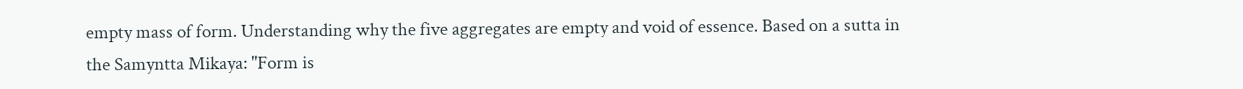empty mass of form. Understanding why the five aggregates are empty and void of essence. Based on a sutta in the Samyntta Mikaya: "Form is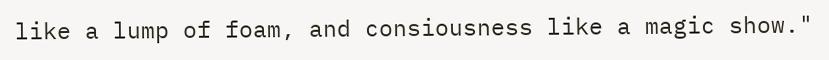like a lump of foam, and consiousness like a magic show."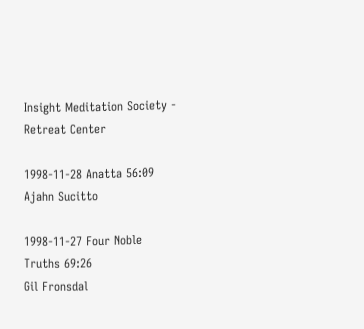Insight Meditation Society - Retreat Center

1998-11-28 Anatta 56:09
Ajahn Sucitto

1998-11-27 Four Noble Truths 69:26
Gil Fronsdal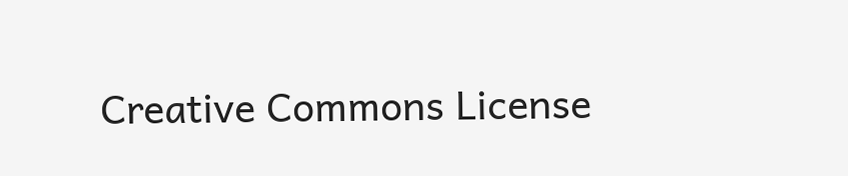Creative Commons License